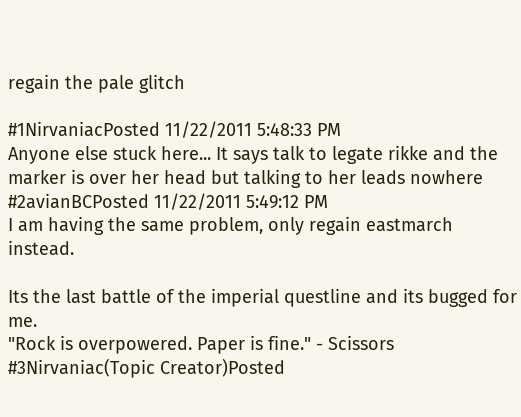regain the pale glitch

#1NirvaniacPosted 11/22/2011 5:48:33 PM
Anyone else stuck here... It says talk to legate rikke and the marker is over her head but talking to her leads nowhere
#2avianBCPosted 11/22/2011 5:49:12 PM
I am having the same problem, only regain eastmarch instead.

Its the last battle of the imperial questline and its bugged for me.
"Rock is overpowered. Paper is fine." - Scissors
#3Nirvaniac(Topic Creator)Posted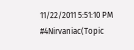11/22/2011 5:51:10 PM
#4Nirvaniac(Topic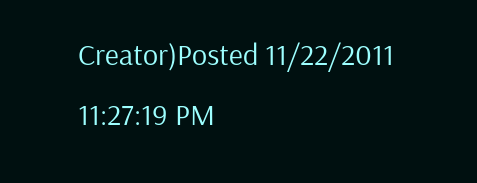Creator)Posted 11/22/2011 11:27:19 PM